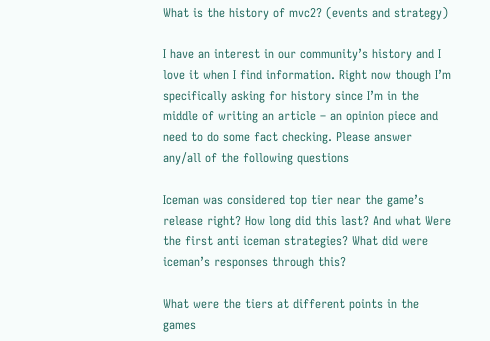What is the history of mvc2? (events and strategy)

I have an interest in our community’s history and I love it when I find information. Right now though I’m specifically asking for history since I’m in the middle of writing an article – an opinion piece and need to do some fact checking. Please answer any/all of the following questions

Iceman was considered top tier near the game’s release right? How long did this last? And what Were the first anti iceman strategies? What did were iceman’s responses through this?

What were the tiers at different points in the games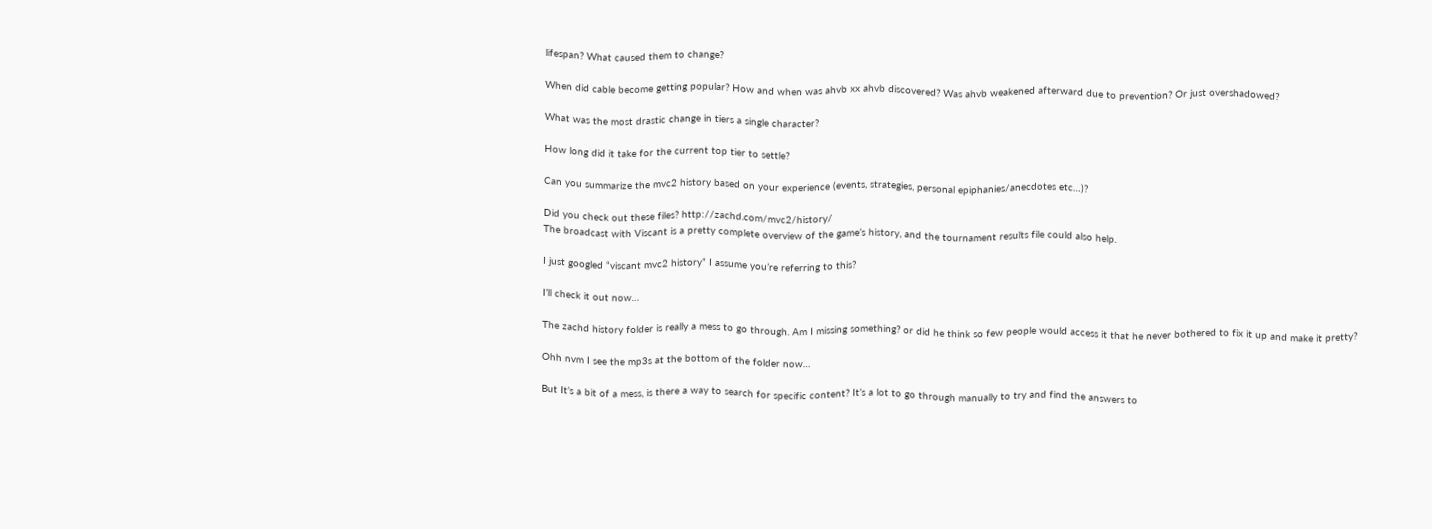lifespan? What caused them to change?

When did cable become getting popular? How and when was ahvb xx ahvb discovered? Was ahvb weakened afterward due to prevention? Or just overshadowed?

What was the most drastic change in tiers a single character?

How long did it take for the current top tier to settle?

Can you summarize the mvc2 history based on your experience (events, strategies, personal epiphanies/anecdotes etc…)?

Did you check out these files? http://zachd.com/mvc2/history/
The broadcast with Viscant is a pretty complete overview of the game’s history, and the tournament results file could also help.

I just googled “viscant mvc2 history” I assume you’re referring to this?

I’ll check it out now…

The zachd history folder is really a mess to go through. Am I missing something? or did he think so few people would access it that he never bothered to fix it up and make it pretty?

Ohh nvm I see the mp3s at the bottom of the folder now…

But It’s a bit of a mess, is there a way to search for specific content? It’s a lot to go through manually to try and find the answers to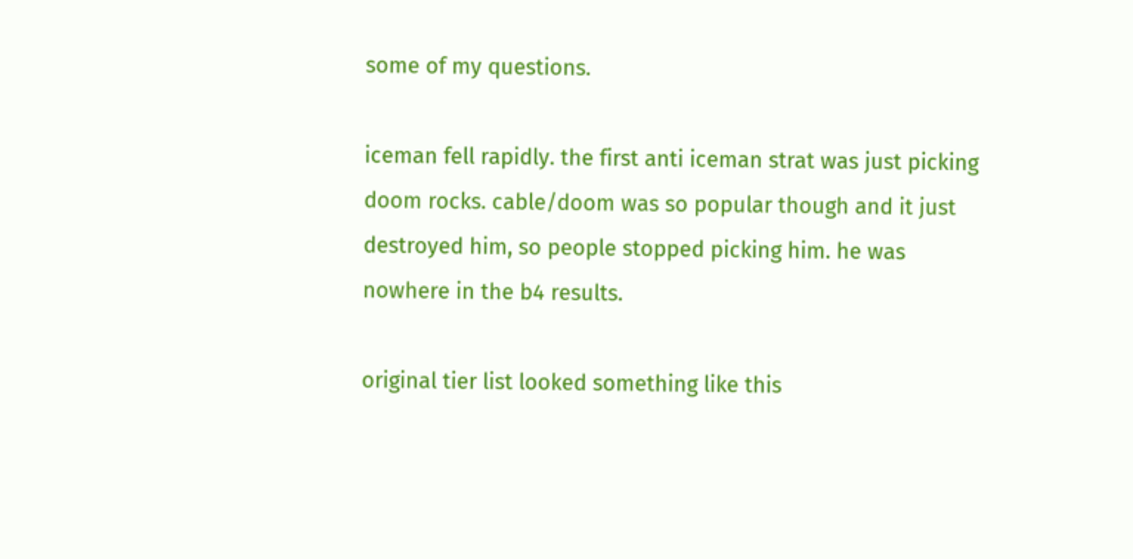some of my questions.

iceman fell rapidly. the first anti iceman strat was just picking doom rocks. cable/doom was so popular though and it just destroyed him, so people stopped picking him. he was nowhere in the b4 results.

original tier list looked something like this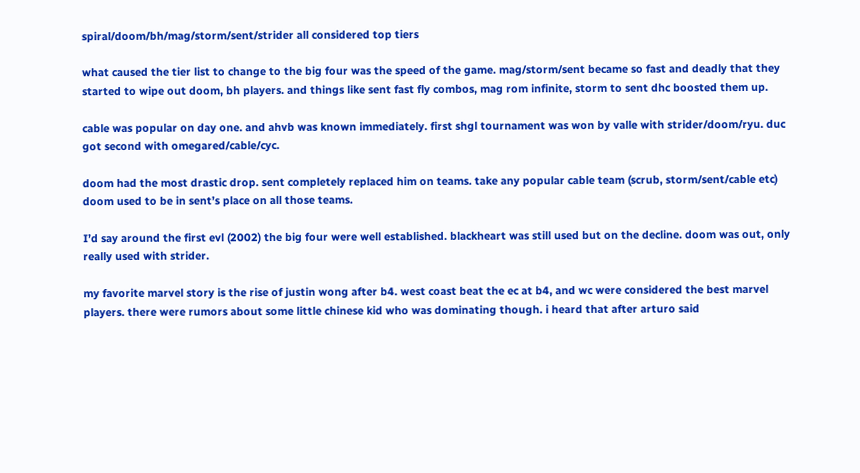spiral/doom/bh/mag/storm/sent/strider all considered top tiers

what caused the tier list to change to the big four was the speed of the game. mag/storm/sent became so fast and deadly that they started to wipe out doom, bh players. and things like sent fast fly combos, mag rom infinite, storm to sent dhc boosted them up.

cable was popular on day one. and ahvb was known immediately. first shgl tournament was won by valle with strider/doom/ryu. duc got second with omegared/cable/cyc.

doom had the most drastic drop. sent completely replaced him on teams. take any popular cable team (scrub, storm/sent/cable etc) doom used to be in sent’s place on all those teams.

I’d say around the first evl (2002) the big four were well established. blackheart was still used but on the decline. doom was out, only really used with strider.

my favorite marvel story is the rise of justin wong after b4. west coast beat the ec at b4, and wc were considered the best marvel players. there were rumors about some little chinese kid who was dominating though. i heard that after arturo said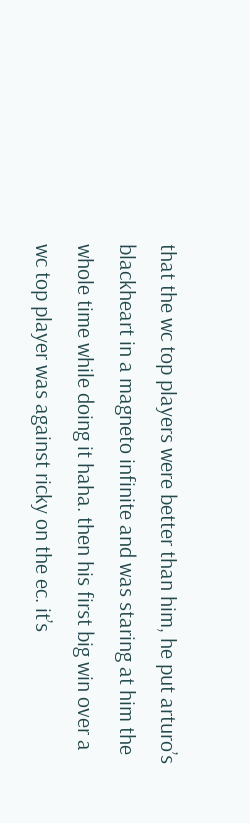that the wc top players were better than him, he put arturo’s blackheart in a magneto infinite and was staring at him the whole time while doing it haha. then his first big win over a wc top player was against ricky on the ec. it’s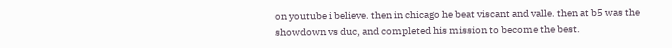on youtube i believe. then in chicago he beat viscant and valle. then at b5 was the showdown vs duc, and completed his mission to become the best.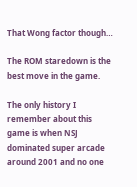That Wong factor though…

The ROM staredown is the best move in the game.

The only history I remember about this game is when NSJ dominated super arcade around 2001 and no one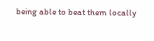being able to beat them locally